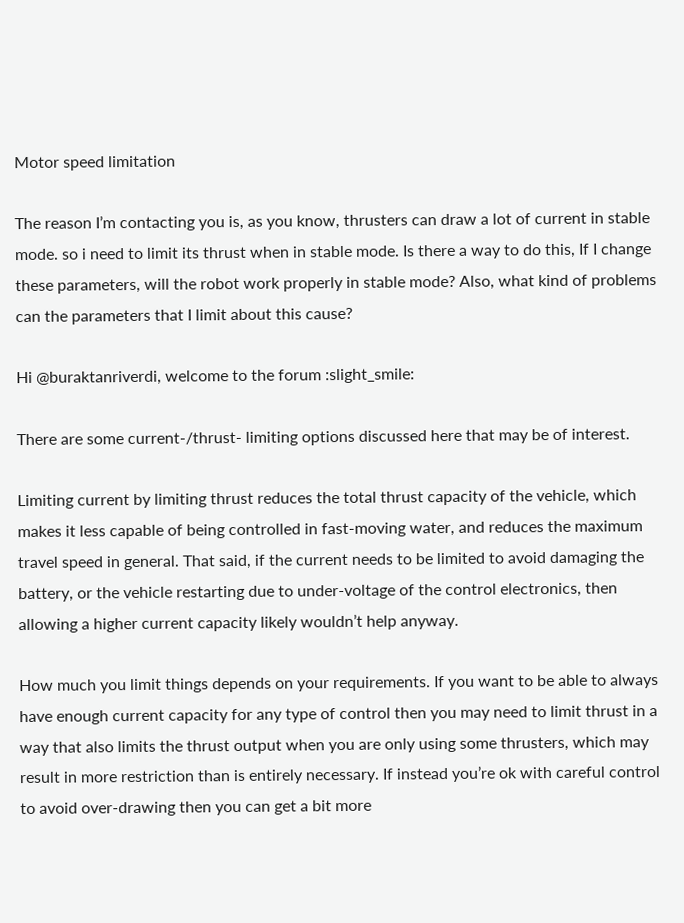Motor speed limitation

The reason I’m contacting you is, as you know, thrusters can draw a lot of current in stable mode. so i need to limit its thrust when in stable mode. Is there a way to do this, If I change these parameters, will the robot work properly in stable mode? Also, what kind of problems can the parameters that I limit about this cause?

Hi @buraktanriverdi, welcome to the forum :slight_smile:

There are some current-/thrust- limiting options discussed here that may be of interest.

Limiting current by limiting thrust reduces the total thrust capacity of the vehicle, which makes it less capable of being controlled in fast-moving water, and reduces the maximum travel speed in general. That said, if the current needs to be limited to avoid damaging the battery, or the vehicle restarting due to under-voltage of the control electronics, then allowing a higher current capacity likely wouldn’t help anyway.

How much you limit things depends on your requirements. If you want to be able to always have enough current capacity for any type of control then you may need to limit thrust in a way that also limits the thrust output when you are only using some thrusters, which may result in more restriction than is entirely necessary. If instead you’re ok with careful control to avoid over-drawing then you can get a bit more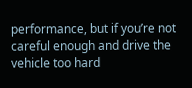performance, but if you’re not careful enough and drive the vehicle too hard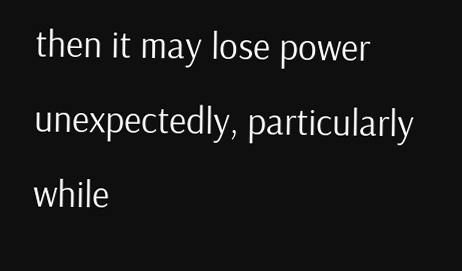then it may lose power unexpectedly, particularly while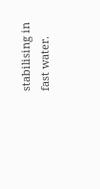stabilising in fast water.